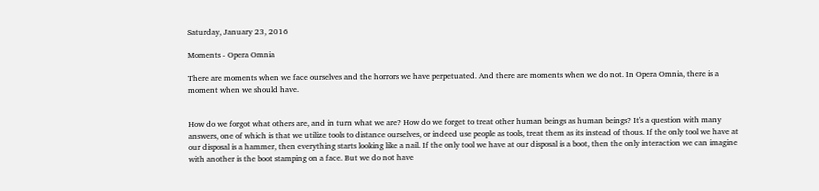Saturday, January 23, 2016

Moments - Opera Omnia

There are moments when we face ourselves and the horrors we have perpetuated. And there are moments when we do not. In Opera Omnia, there is a moment when we should have.


How do we forgot what others are, and in turn what we are? How do we forget to treat other human beings as human beings? It's a question with many answers, one of which is that we utilize tools to distance ourselves, or indeed use people as tools, treat them as its instead of thous. If the only tool we have at our disposal is a hammer, then everything starts looking like a nail. If the only tool we have at our disposal is a boot, then the only interaction we can imagine with another is the boot stamping on a face. But we do not have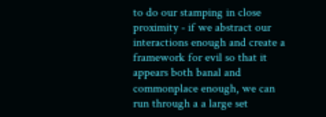to do our stamping in close proximity - if we abstract our interactions enough and create a framework for evil so that it appears both banal and commonplace enough, we can run through a a large set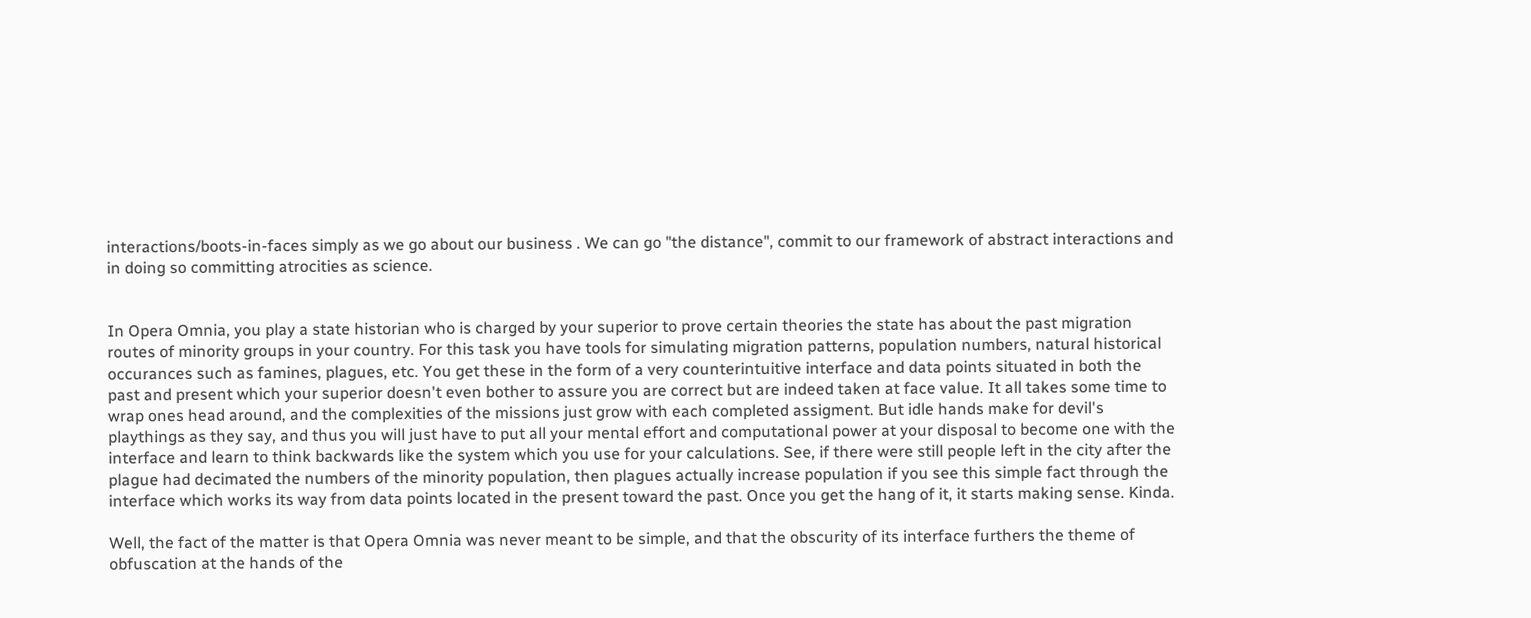interactions/boots-in-faces simply as we go about our business . We can go "the distance", commit to our framework of abstract interactions and in doing so committing atrocities as science.


In Opera Omnia, you play a state historian who is charged by your superior to prove certain theories the state has about the past migration routes of minority groups in your country. For this task you have tools for simulating migration patterns, population numbers, natural historical occurances such as famines, plagues, etc. You get these in the form of a very counterintuitive interface and data points situated in both the past and present which your superior doesn't even bother to assure you are correct but are indeed taken at face value. It all takes some time to wrap ones head around, and the complexities of the missions just grow with each completed assigment. But idle hands make for devil's playthings as they say, and thus you will just have to put all your mental effort and computational power at your disposal to become one with the interface and learn to think backwards like the system which you use for your calculations. See, if there were still people left in the city after the plague had decimated the numbers of the minority population, then plagues actually increase population if you see this simple fact through the interface which works its way from data points located in the present toward the past. Once you get the hang of it, it starts making sense. Kinda.

Well, the fact of the matter is that Opera Omnia was never meant to be simple, and that the obscurity of its interface furthers the theme of obfuscation at the hands of the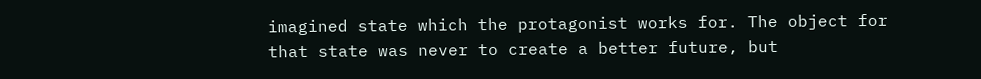imagined state which the protagonist works for. The object for that state was never to create a better future, but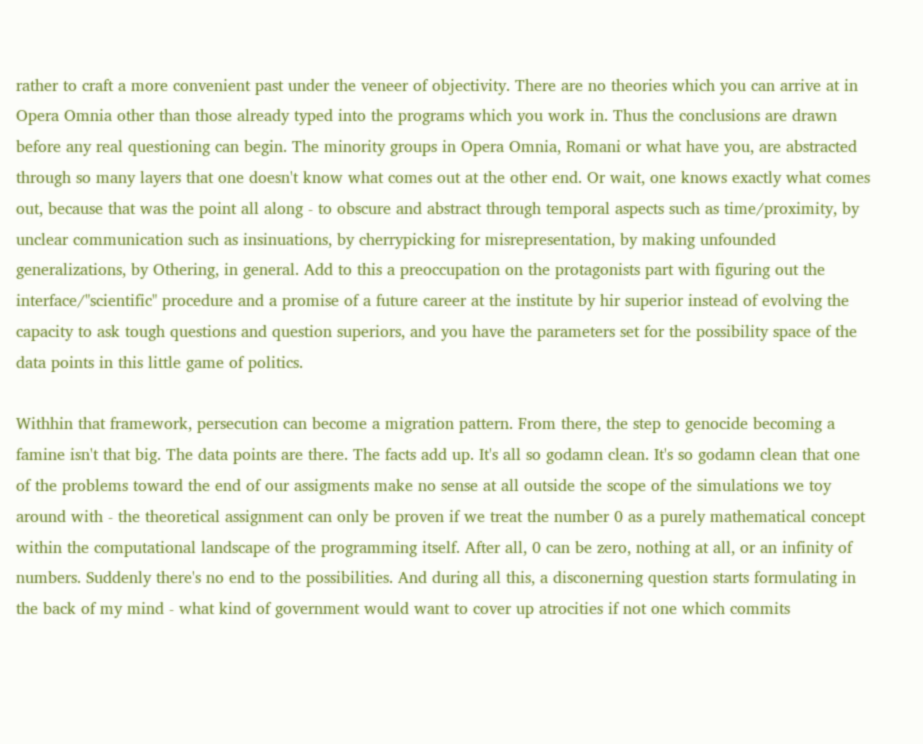rather to craft a more convenient past under the veneer of objectivity. There are no theories which you can arrive at in Opera Omnia other than those already typed into the programs which you work in. Thus the conclusions are drawn before any real questioning can begin. The minority groups in Opera Omnia, Romani or what have you, are abstracted through so many layers that one doesn't know what comes out at the other end. Or wait, one knows exactly what comes out, because that was the point all along - to obscure and abstract through temporal aspects such as time/proximity, by unclear communication such as insinuations, by cherrypicking for misrepresentation, by making unfounded generalizations, by Othering, in general. Add to this a preoccupation on the protagonists part with figuring out the interface/"scientific" procedure and a promise of a future career at the institute by hir superior instead of evolving the capacity to ask tough questions and question superiors, and you have the parameters set for the possibility space of the data points in this little game of politics.

Withhin that framework, persecution can become a migration pattern. From there, the step to genocide becoming a famine isn't that big. The data points are there. The facts add up. It's all so godamn clean. It's so godamn clean that one of the problems toward the end of our assigments make no sense at all outside the scope of the simulations we toy around with - the theoretical assignment can only be proven if we treat the number 0 as a purely mathematical concept within the computational landscape of the programming itself. After all, 0 can be zero, nothing at all, or an infinity of numbers. Suddenly there's no end to the possibilities. And during all this, a disconerning question starts formulating in the back of my mind - what kind of government would want to cover up atrocities if not one which commits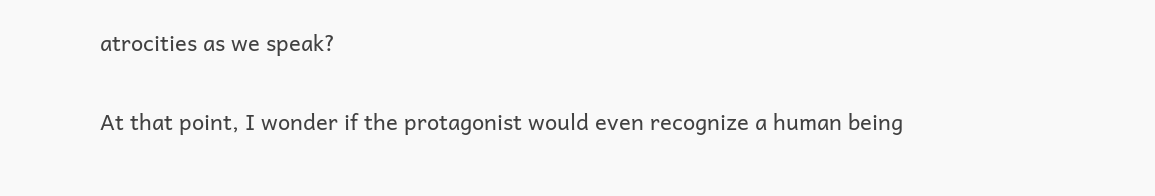atrocities as we speak?

At that point, I wonder if the protagonist would even recognize a human being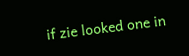if zie looked one in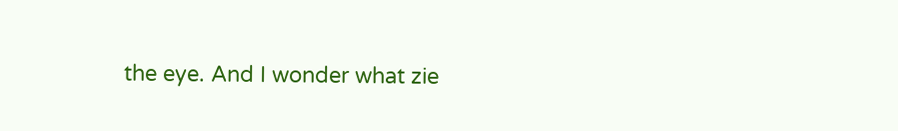the eye. And I wonder what zie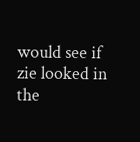would see if zie looked in the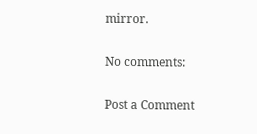mirror.

No comments:

Post a Comment